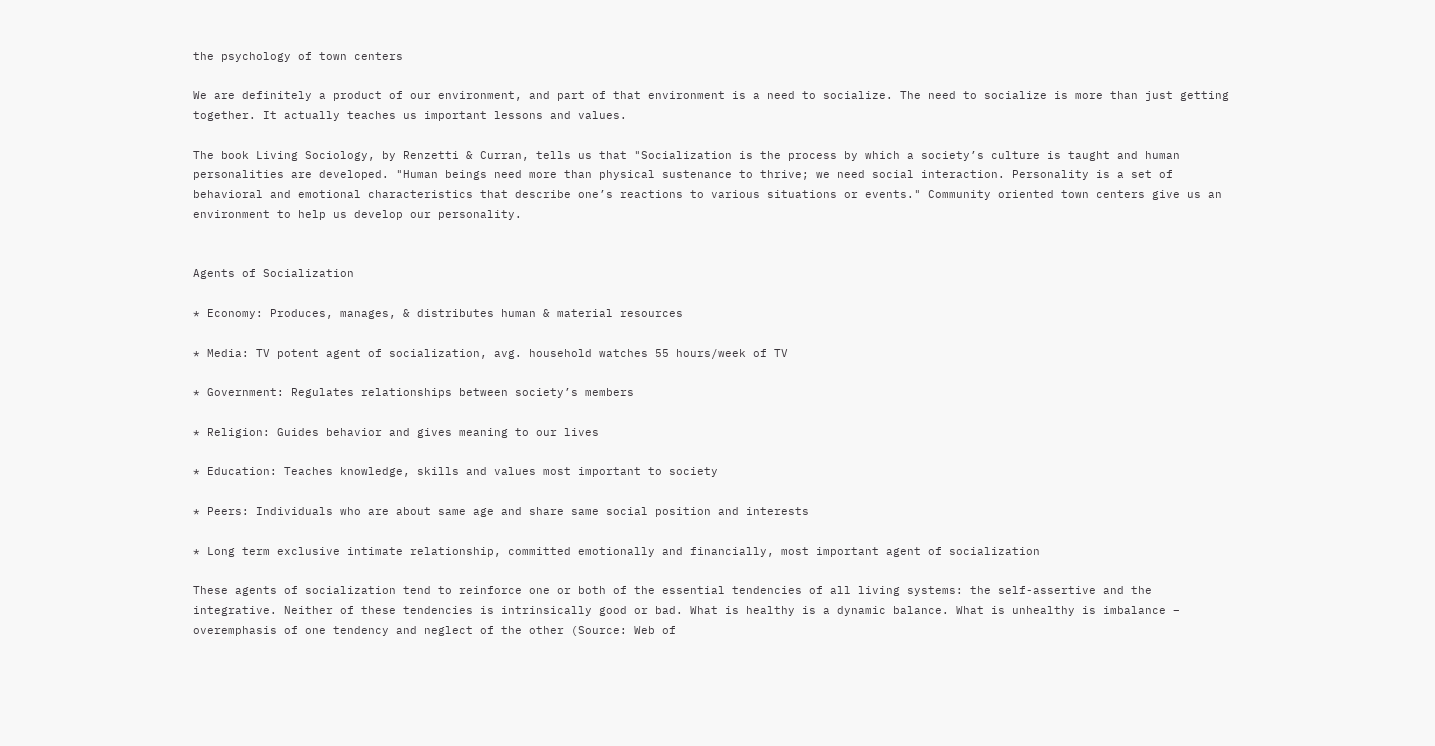the psychology of town centers

We are definitely a product of our environment, and part of that environment is a need to socialize. The need to socialize is more than just getting together. It actually teaches us important lessons and values.

The book Living Sociology, by Renzetti & Curran, tells us that "Socialization is the process by which a society’s culture is taught and human personalities are developed. "Human beings need more than physical sustenance to thrive; we need social interaction. Personality is a set of behavioral and emotional characteristics that describe one’s reactions to various situations or events." Community oriented town centers give us an environment to help us develop our personality.


Agents of Socialization

* Economy: Produces, manages, & distributes human & material resources

* Media: TV potent agent of socialization, avg. household watches 55 hours/week of TV

* Government: Regulates relationships between society’s members

* Religion: Guides behavior and gives meaning to our lives

* Education: Teaches knowledge, skills and values most important to society

* Peers: Individuals who are about same age and share same social position and interests

* Long term exclusive intimate relationship, committed emotionally and financially, most important agent of socialization

These agents of socialization tend to reinforce one or both of the essential tendencies of all living systems: the self-assertive and the integrative. Neither of these tendencies is intrinsically good or bad. What is healthy is a dynamic balance. What is unhealthy is imbalance – overemphasis of one tendency and neglect of the other (Source: Web of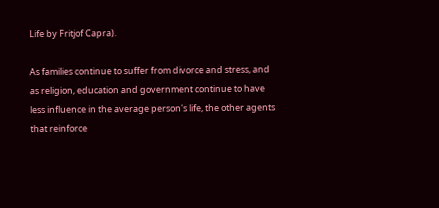Life by Fritjof Capra).

As families continue to suffer from divorce and stress, and as religion, education and government continue to have less influence in the average person's life, the other agents that reinforce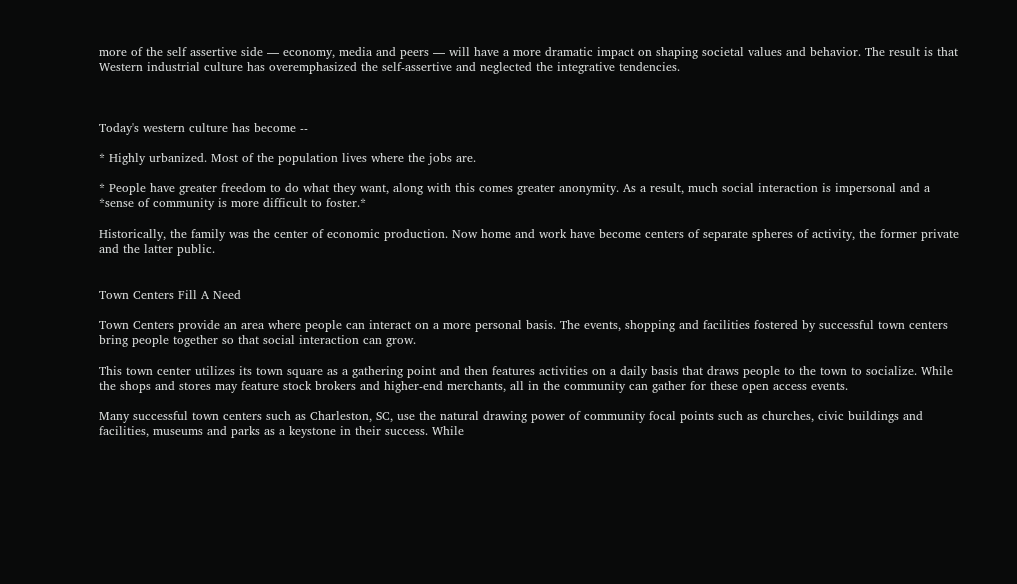more of the self assertive side — economy, media and peers — will have a more dramatic impact on shaping societal values and behavior. The result is that Western industrial culture has overemphasized the self-assertive and neglected the integrative tendencies.



Today's western culture has become --

* Highly urbanized. Most of the population lives where the jobs are.

* People have greater freedom to do what they want, along with this comes greater anonymity. As a result, much social interaction is impersonal and a *sense of community is more difficult to foster.*

Historically, the family was the center of economic production. Now home and work have become centers of separate spheres of activity, the former private and the latter public.


Town Centers Fill A Need

Town Centers provide an area where people can interact on a more personal basis. The events, shopping and facilities fostered by successful town centers bring people together so that social interaction can grow.

This town center utilizes its town square as a gathering point and then features activities on a daily basis that draws people to the town to socialize. While the shops and stores may feature stock brokers and higher-end merchants, all in the community can gather for these open access events.

Many successful town centers such as Charleston, SC, use the natural drawing power of community focal points such as churches, civic buildings and facilities, museums and parks as a keystone in their success. While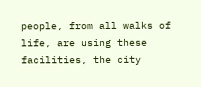people, from all walks of life, are using these facilities, the city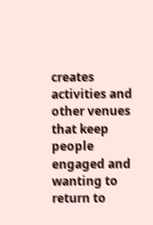creates activities and other venues that keep people engaged and wanting to return to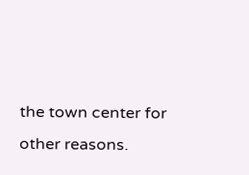the town center for other reasons.